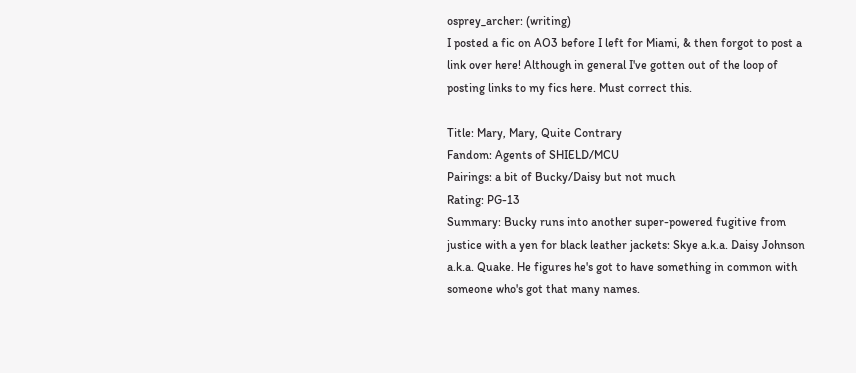osprey_archer: (writing)
I posted a fic on AO3 before I left for Miami, & then forgot to post a link over here! Although in general I've gotten out of the loop of posting links to my fics here. Must correct this.

Title: Mary, Mary, Quite Contrary
Fandom: Agents of SHIELD/MCU
Pairings: a bit of Bucky/Daisy but not much
Rating: PG-13
Summary: Bucky runs into another super-powered fugitive from justice with a yen for black leather jackets: Skye a.k.a. Daisy Johnson a.k.a. Quake. He figures he's got to have something in common with someone who's got that many names.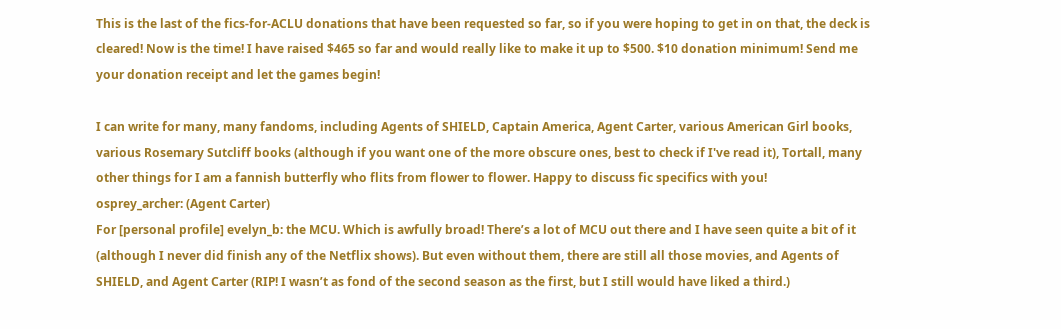This is the last of the fics-for-ACLU donations that have been requested so far, so if you were hoping to get in on that, the deck is cleared! Now is the time! I have raised $465 so far and would really like to make it up to $500. $10 donation minimum! Send me your donation receipt and let the games begin!

I can write for many, many fandoms, including Agents of SHIELD, Captain America, Agent Carter, various American Girl books, various Rosemary Sutcliff books (although if you want one of the more obscure ones, best to check if I've read it), Tortall, many other things for I am a fannish butterfly who flits from flower to flower. Happy to discuss fic specifics with you!
osprey_archer: (Agent Carter)
For [personal profile] evelyn_b: the MCU. Which is awfully broad! There’s a lot of MCU out there and I have seen quite a bit of it (although I never did finish any of the Netflix shows). But even without them, there are still all those movies, and Agents of SHIELD, and Agent Carter (RIP! I wasn’t as fond of the second season as the first, but I still would have liked a third.)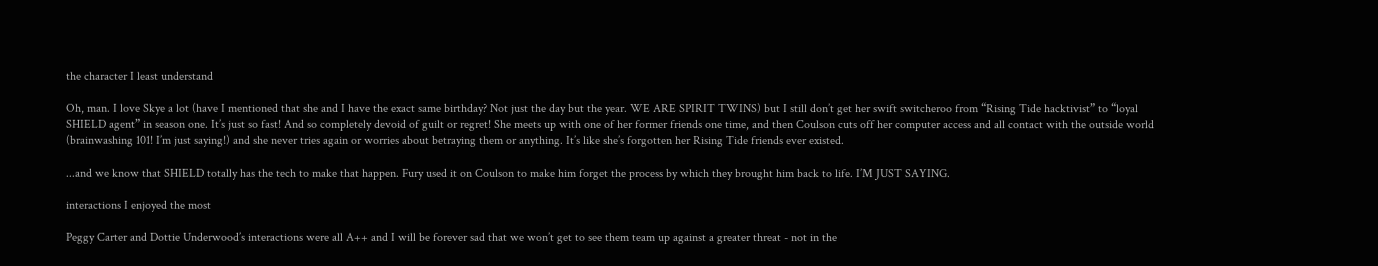the character I least understand

Oh, man. I love Skye a lot (have I mentioned that she and I have the exact same birthday? Not just the day but the year. WE ARE SPIRIT TWINS) but I still don’t get her swift switcheroo from “Rising Tide hacktivist” to “loyal SHIELD agent” in season one. It’s just so fast! And so completely devoid of guilt or regret! She meets up with one of her former friends one time, and then Coulson cuts off her computer access and all contact with the outside world (brainwashing 101! I’m just saying!) and she never tries again or worries about betraying them or anything. It’s like she’s forgotten her Rising Tide friends ever existed.

...and we know that SHIELD totally has the tech to make that happen. Fury used it on Coulson to make him forget the process by which they brought him back to life. I’M JUST SAYING.

interactions I enjoyed the most

Peggy Carter and Dottie Underwood’s interactions were all A++ and I will be forever sad that we won’t get to see them team up against a greater threat - not in the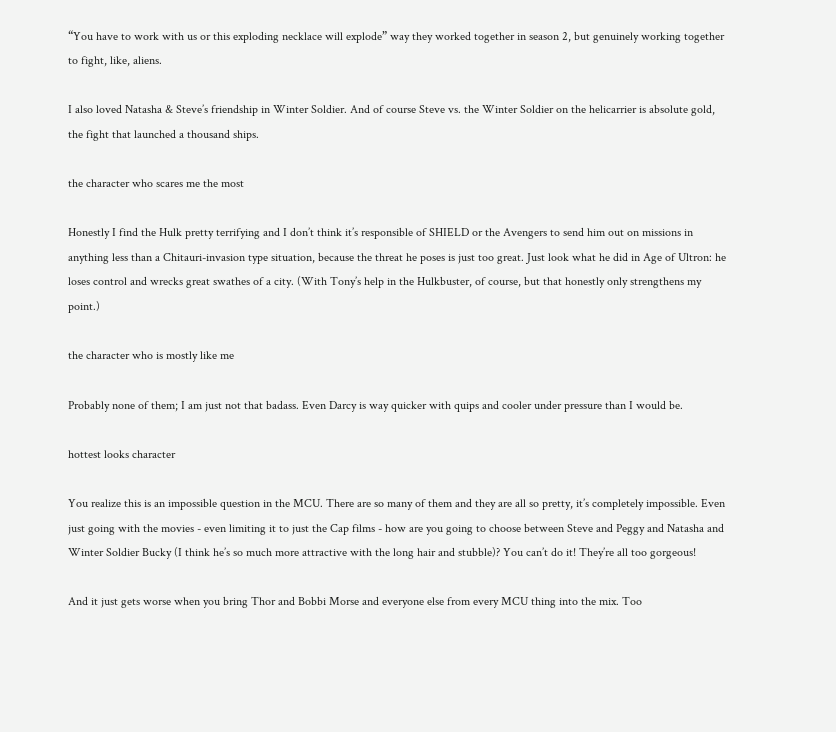“You have to work with us or this exploding necklace will explode” way they worked together in season 2, but genuinely working together to fight, like, aliens.

I also loved Natasha & Steve’s friendship in Winter Soldier. And of course Steve vs. the Winter Soldier on the helicarrier is absolute gold, the fight that launched a thousand ships.

the character who scares me the most

Honestly I find the Hulk pretty terrifying and I don’t think it’s responsible of SHIELD or the Avengers to send him out on missions in anything less than a Chitauri-invasion type situation, because the threat he poses is just too great. Just look what he did in Age of Ultron: he loses control and wrecks great swathes of a city. (With Tony’s help in the Hulkbuster, of course, but that honestly only strengthens my point.)

the character who is mostly like me

Probably none of them; I am just not that badass. Even Darcy is way quicker with quips and cooler under pressure than I would be.

hottest looks character

You realize this is an impossible question in the MCU. There are so many of them and they are all so pretty, it’s completely impossible. Even just going with the movies - even limiting it to just the Cap films - how are you going to choose between Steve and Peggy and Natasha and Winter Soldier Bucky (I think he’s so much more attractive with the long hair and stubble)? You can’t do it! They’re all too gorgeous!

And it just gets worse when you bring Thor and Bobbi Morse and everyone else from every MCU thing into the mix. Too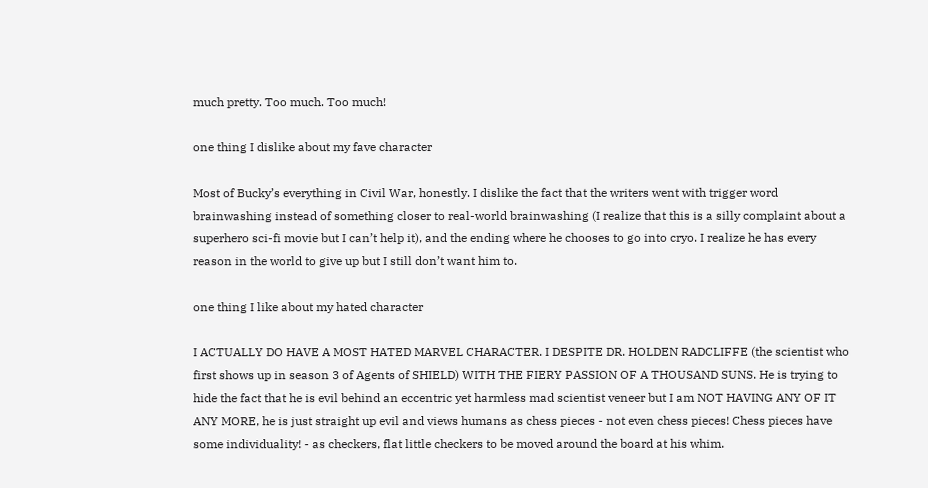much pretty. Too much. Too much!

one thing I dislike about my fave character

Most of Bucky’s everything in Civil War, honestly. I dislike the fact that the writers went with trigger word brainwashing instead of something closer to real-world brainwashing (I realize that this is a silly complaint about a superhero sci-fi movie but I can’t help it), and the ending where he chooses to go into cryo. I realize he has every reason in the world to give up but I still don’t want him to.

one thing I like about my hated character

I ACTUALLY DO HAVE A MOST HATED MARVEL CHARACTER. I DESPITE DR. HOLDEN RADCLIFFE (the scientist who first shows up in season 3 of Agents of SHIELD) WITH THE FIERY PASSION OF A THOUSAND SUNS. He is trying to hide the fact that he is evil behind an eccentric yet harmless mad scientist veneer but I am NOT HAVING ANY OF IT ANY MORE, he is just straight up evil and views humans as chess pieces - not even chess pieces! Chess pieces have some individuality! - as checkers, flat little checkers to be moved around the board at his whim.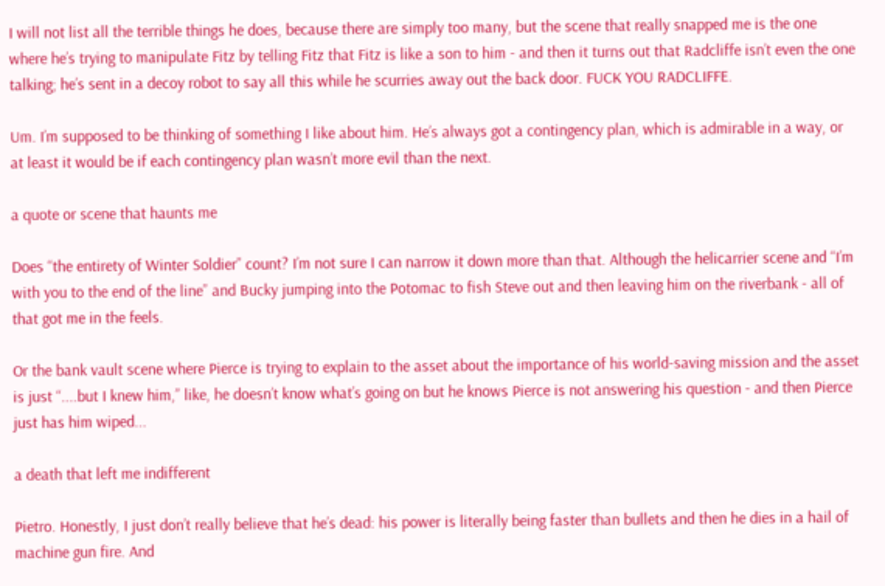I will not list all the terrible things he does, because there are simply too many, but the scene that really snapped me is the one where he’s trying to manipulate Fitz by telling Fitz that Fitz is like a son to him - and then it turns out that Radcliffe isn’t even the one talking; he’s sent in a decoy robot to say all this while he scurries away out the back door. FUCK YOU RADCLIFFE.

Um. I’m supposed to be thinking of something I like about him. He’s always got a contingency plan, which is admirable in a way, or at least it would be if each contingency plan wasn’t more evil than the next.

a quote or scene that haunts me

Does “the entirety of Winter Soldier” count? I’m not sure I can narrow it down more than that. Although the helicarrier scene and “I’m with you to the end of the line” and Bucky jumping into the Potomac to fish Steve out and then leaving him on the riverbank - all of that got me in the feels.

Or the bank vault scene where Pierce is trying to explain to the asset about the importance of his world-saving mission and the asset is just “....but I knew him,” like, he doesn’t know what’s going on but he knows Pierce is not answering his question - and then Pierce just has him wiped...

a death that left me indifferent

Pietro. Honestly, I just don’t really believe that he’s dead: his power is literally being faster than bullets and then he dies in a hail of machine gun fire. And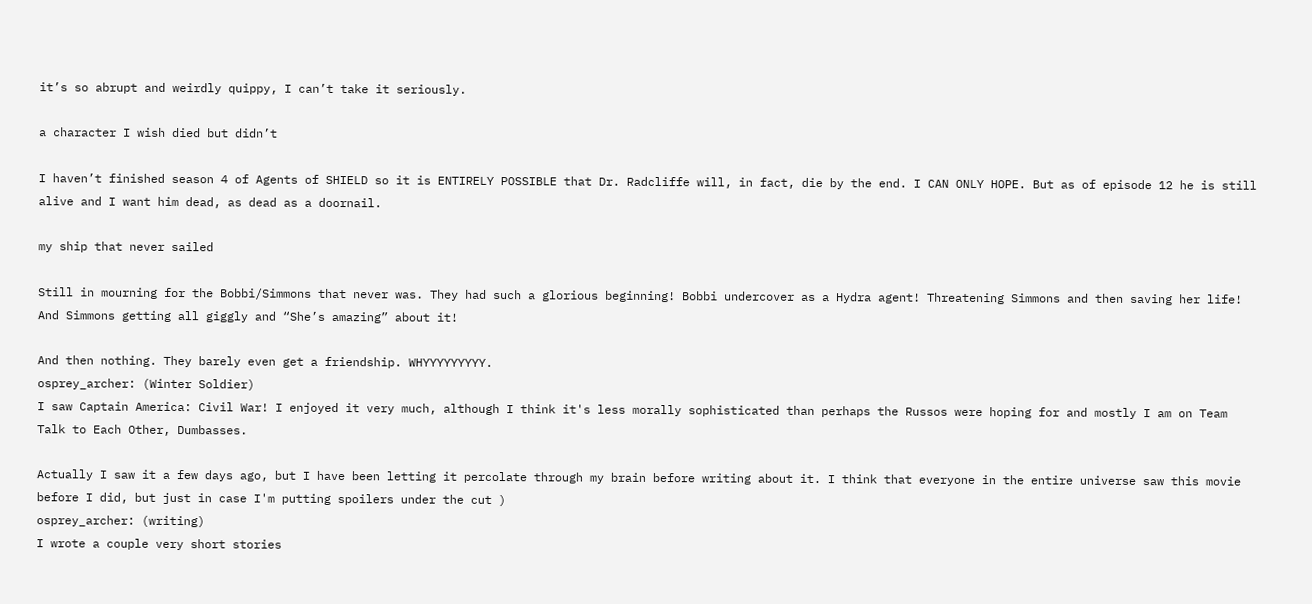it’s so abrupt and weirdly quippy, I can’t take it seriously.

a character I wish died but didn’t

I haven’t finished season 4 of Agents of SHIELD so it is ENTIRELY POSSIBLE that Dr. Radcliffe will, in fact, die by the end. I CAN ONLY HOPE. But as of episode 12 he is still alive and I want him dead, as dead as a doornail.

my ship that never sailed

Still in mourning for the Bobbi/Simmons that never was. They had such a glorious beginning! Bobbi undercover as a Hydra agent! Threatening Simmons and then saving her life! And Simmons getting all giggly and “She’s amazing” about it!

And then nothing. They barely even get a friendship. WHYYYYYYYYY.
osprey_archer: (Winter Soldier)
I saw Captain America: Civil War! I enjoyed it very much, although I think it's less morally sophisticated than perhaps the Russos were hoping for and mostly I am on Team Talk to Each Other, Dumbasses.

Actually I saw it a few days ago, but I have been letting it percolate through my brain before writing about it. I think that everyone in the entire universe saw this movie before I did, but just in case I'm putting spoilers under the cut )
osprey_archer: (writing)
I wrote a couple very short stories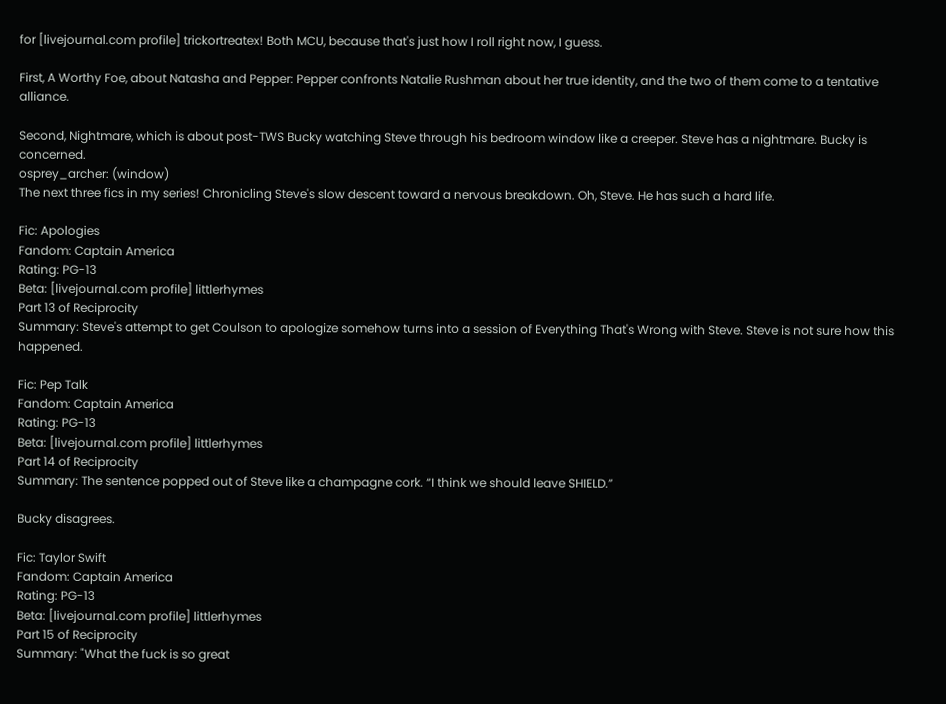for [livejournal.com profile] trickortreatex! Both MCU, because that's just how I roll right now, I guess.

First, A Worthy Foe, about Natasha and Pepper: Pepper confronts Natalie Rushman about her true identity, and the two of them come to a tentative alliance.

Second, Nightmare, which is about post-TWS Bucky watching Steve through his bedroom window like a creeper. Steve has a nightmare. Bucky is concerned.
osprey_archer: (window)
The next three fics in my series! Chronicling Steve's slow descent toward a nervous breakdown. Oh, Steve. He has such a hard life.

Fic: Apologies
Fandom: Captain America
Rating: PG-13
Beta: [livejournal.com profile] littlerhymes
Part 13 of Reciprocity
Summary: Steve's attempt to get Coulson to apologize somehow turns into a session of Everything That's Wrong with Steve. Steve is not sure how this happened.

Fic: Pep Talk
Fandom: Captain America
Rating: PG-13
Beta: [livejournal.com profile] littlerhymes
Part 14 of Reciprocity
Summary: The sentence popped out of Steve like a champagne cork. “I think we should leave SHIELD.”

Bucky disagrees.

Fic: Taylor Swift
Fandom: Captain America
Rating: PG-13
Beta: [livejournal.com profile] littlerhymes
Part 15 of Reciprocity
Summary: "What the fuck is so great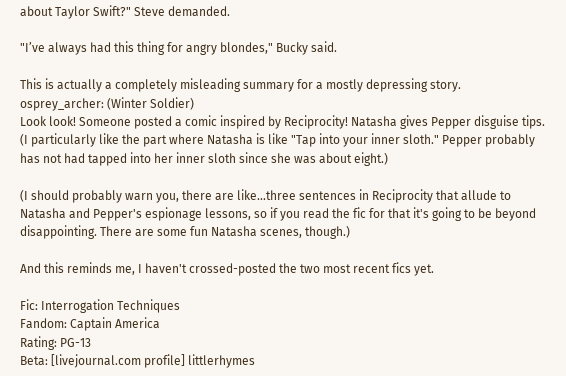about Taylor Swift?" Steve demanded.

"I’ve always had this thing for angry blondes," Bucky said.

This is actually a completely misleading summary for a mostly depressing story.
osprey_archer: (Winter Soldier)
Look look! Someone posted a comic inspired by Reciprocity! Natasha gives Pepper disguise tips. (I particularly like the part where Natasha is like "Tap into your inner sloth." Pepper probably has not had tapped into her inner sloth since she was about eight.)

(I should probably warn you, there are like...three sentences in Reciprocity that allude to Natasha and Pepper's espionage lessons, so if you read the fic for that it's going to be beyond disappointing. There are some fun Natasha scenes, though.)

And this reminds me, I haven't crossed-posted the two most recent fics yet.

Fic: Interrogation Techniques
Fandom: Captain America
Rating: PG-13
Beta: [livejournal.com profile] littlerhymes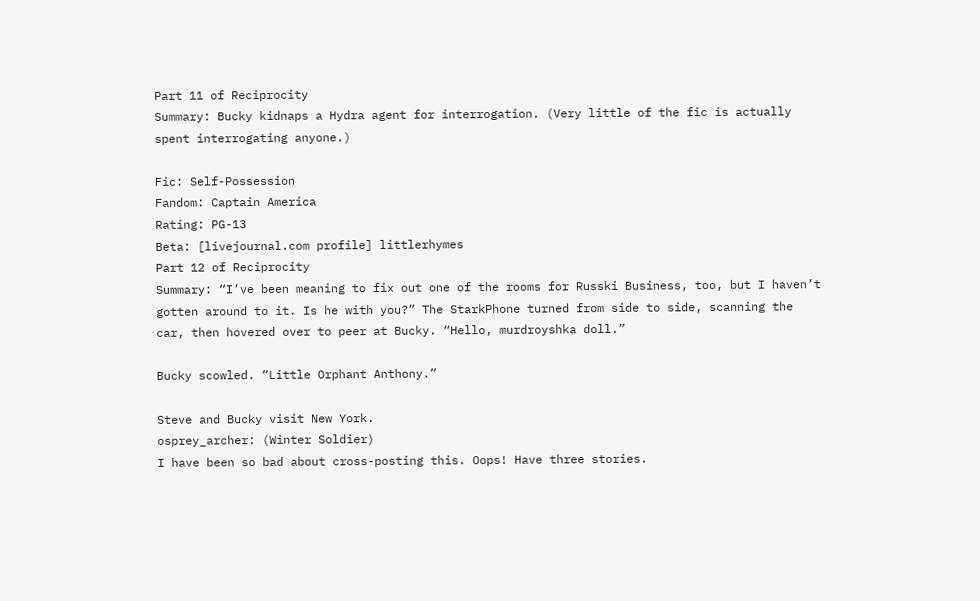Part 11 of Reciprocity
Summary: Bucky kidnaps a Hydra agent for interrogation. (Very little of the fic is actually spent interrogating anyone.)

Fic: Self-Possession
Fandom: Captain America
Rating: PG-13
Beta: [livejournal.com profile] littlerhymes
Part 12 of Reciprocity
Summary: “I’ve been meaning to fix out one of the rooms for Russki Business, too, but I haven’t gotten around to it. Is he with you?” The StarkPhone turned from side to side, scanning the car, then hovered over to peer at Bucky. “Hello, murdroyshka doll.”

Bucky scowled. “Little Orphant Anthony.”

Steve and Bucky visit New York.
osprey_archer: (Winter Soldier)
I have been so bad about cross-posting this. Oops! Have three stories.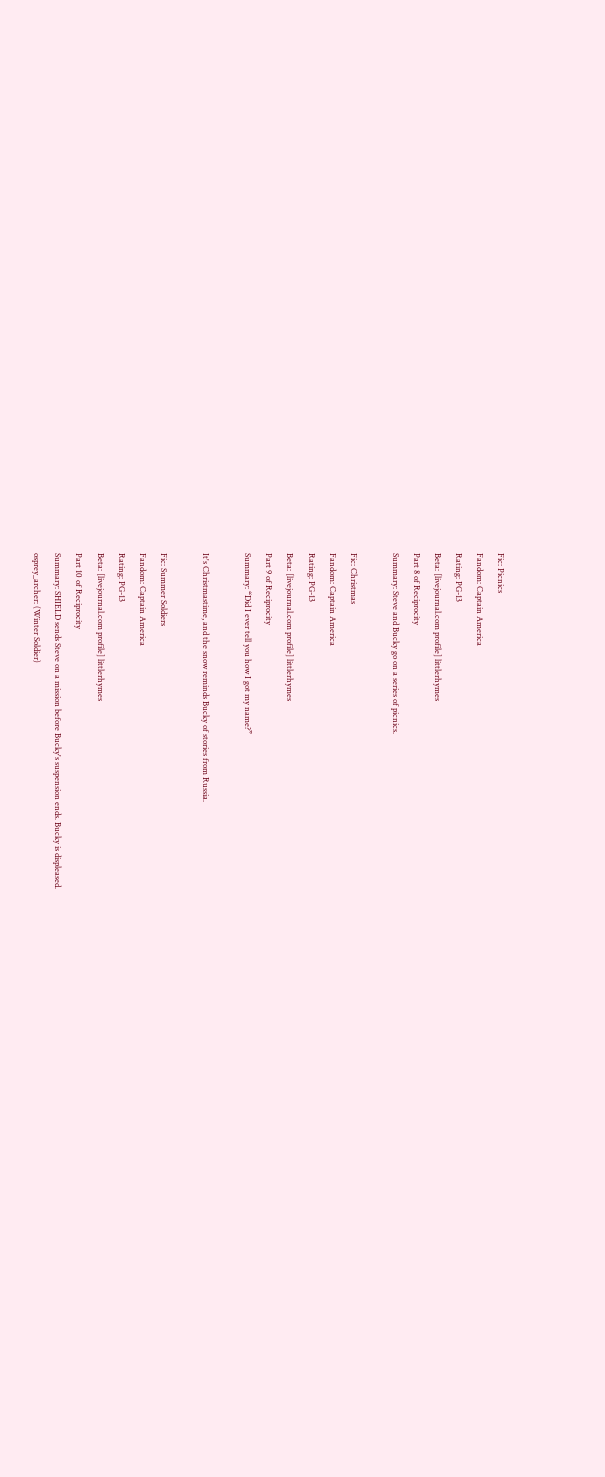Fic: Picnics
Fandom: Captain America
Rating: PG-13
Beta: [livejournal.com profile] littlerhymes
Part 8 of Reciprocity
Summary: Steve and Bucky go on a series of picnics.

Fic: Christmas
Fandom: Captain America
Rating: PG-13
Beta: [livejournal.com profile] littlerhymes
Part 9 of Reciprocity
Summary: “Did I ever tell you how I got my name?”

It's Christmastime, and the snow reminds Bucky of stories from Russia.

Fic: Summer Soldiers
Fandom: Captain America
Rating: PG-13
Beta: [livejournal.com profile] littlerhymes
Part 10 of Reciprocity
Summary: SHIELD sends Steve on a mission before Bucky's suspension ends. Bucky is displeased.
osprey_archer: (Winter Soldier)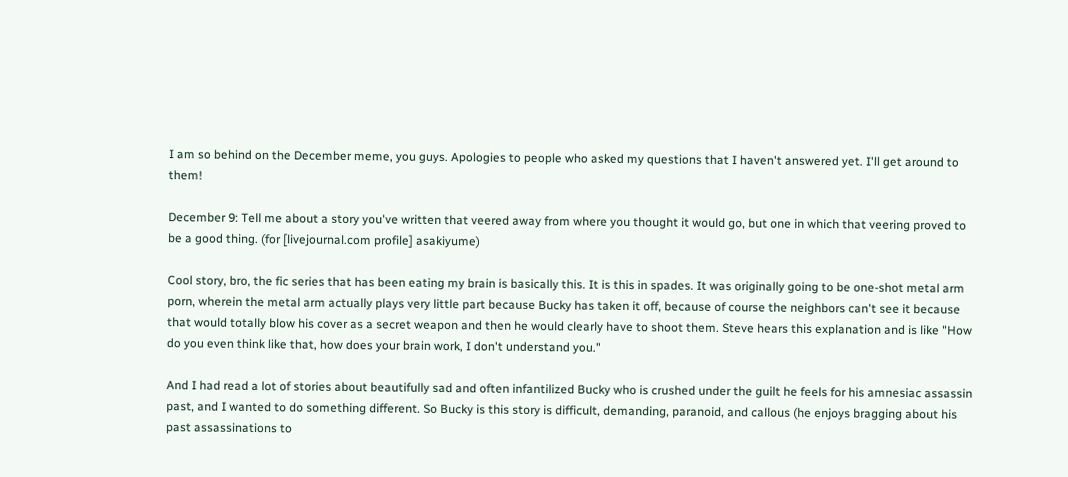I am so behind on the December meme, you guys. Apologies to people who asked my questions that I haven't answered yet. I'll get around to them!

December 9: Tell me about a story you've written that veered away from where you thought it would go, but one in which that veering proved to be a good thing. (for [livejournal.com profile] asakiyume)

Cool story, bro, the fic series that has been eating my brain is basically this. It is this in spades. It was originally going to be one-shot metal arm porn, wherein the metal arm actually plays very little part because Bucky has taken it off, because of course the neighbors can't see it because that would totally blow his cover as a secret weapon and then he would clearly have to shoot them. Steve hears this explanation and is like "How do you even think like that, how does your brain work, I don't understand you."

And I had read a lot of stories about beautifully sad and often infantilized Bucky who is crushed under the guilt he feels for his amnesiac assassin past, and I wanted to do something different. So Bucky is this story is difficult, demanding, paranoid, and callous (he enjoys bragging about his past assassinations to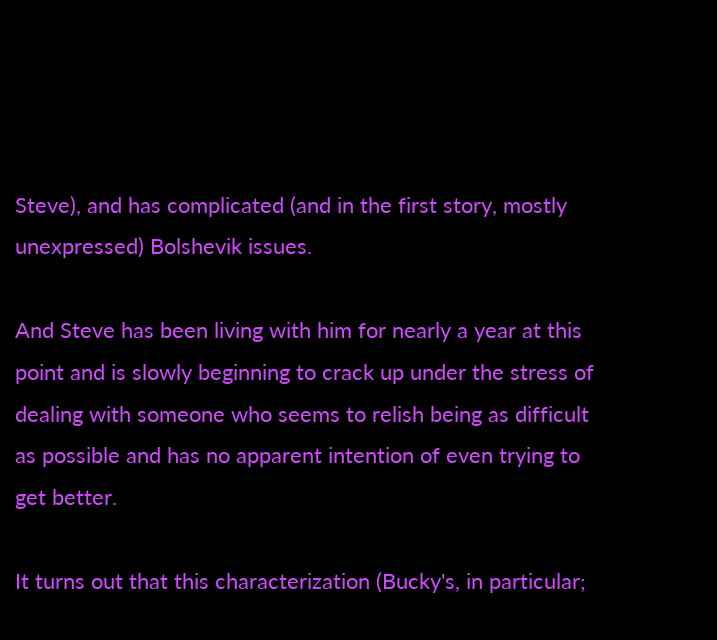Steve), and has complicated (and in the first story, mostly unexpressed) Bolshevik issues.

And Steve has been living with him for nearly a year at this point and is slowly beginning to crack up under the stress of dealing with someone who seems to relish being as difficult as possible and has no apparent intention of even trying to get better.

It turns out that this characterization (Bucky's, in particular;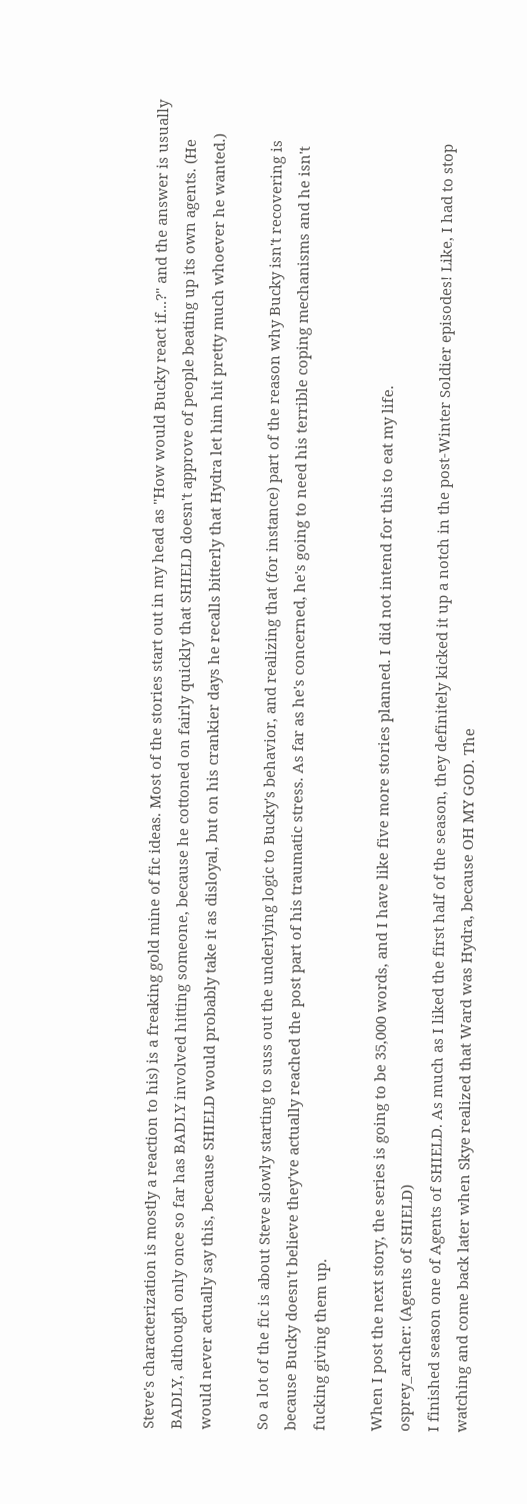Steve's characterization is mostly a reaction to his) is a freaking gold mine of fic ideas. Most of the stories start out in my head as "How would Bucky react if...?" and the answer is usually BADLY, although only once so far has BADLY involved hitting someone, because he cottoned on fairly quickly that SHIELD doesn't approve of people beating up its own agents. (He would never actually say this, because SHIELD would probably take it as disloyal, but on his crankier days he recalls bitterly that Hydra let him hit pretty much whoever he wanted.)

So a lot of the fic is about Steve slowly starting to suss out the underlying logic to Bucky's behavior, and realizing that (for instance) part of the reason why Bucky isn't recovering is because Bucky doesn't believe they've actually reached the post part of his traumatic stress. As far as he's concerned, he's going to need his terrible coping mechanisms and he isn't fucking giving them up.

When I post the next story, the series is going to be 35,000 words, and I have like five more stories planned. I did not intend for this to eat my life.
osprey_archer: (Agents of SHIELD)
I finished season one of Agents of SHIELD. As much as I liked the first half of the season, they definitely kicked it up a notch in the post-Winter Soldier episodes! Like, I had to stop watching and come back later when Skye realized that Ward was Hydra, because OH MY GOD. The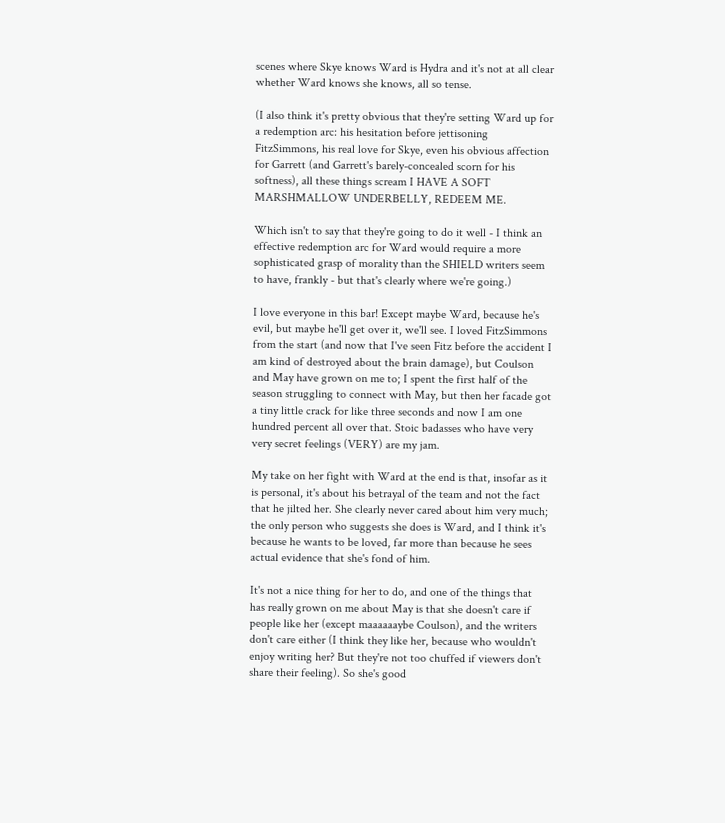scenes where Skye knows Ward is Hydra and it's not at all clear whether Ward knows she knows, all so tense.

(I also think it's pretty obvious that they're setting Ward up for a redemption arc: his hesitation before jettisoning FitzSimmons, his real love for Skye, even his obvious affection for Garrett (and Garrett's barely-concealed scorn for his softness), all these things scream I HAVE A SOFT MARSHMALLOW UNDERBELLY, REDEEM ME.

Which isn't to say that they're going to do it well - I think an effective redemption arc for Ward would require a more sophisticated grasp of morality than the SHIELD writers seem to have, frankly - but that's clearly where we're going.)

I love everyone in this bar! Except maybe Ward, because he's evil, but maybe he'll get over it, we'll see. I loved FitzSimmons from the start (and now that I've seen Fitz before the accident I am kind of destroyed about the brain damage), but Coulson and May have grown on me to; I spent the first half of the season struggling to connect with May, but then her facade got a tiny little crack for like three seconds and now I am one hundred percent all over that. Stoic badasses who have very very secret feelings (VERY) are my jam.

My take on her fight with Ward at the end is that, insofar as it is personal, it's about his betrayal of the team and not the fact that he jilted her. She clearly never cared about him very much; the only person who suggests she does is Ward, and I think it's because he wants to be loved, far more than because he sees actual evidence that she's fond of him.

It's not a nice thing for her to do, and one of the things that has really grown on me about May is that she doesn't care if people like her (except maaaaaaybe Coulson), and the writers don't care either (I think they like her, because who wouldn't enjoy writing her? But they're not too chuffed if viewers don't share their feeling). So she's good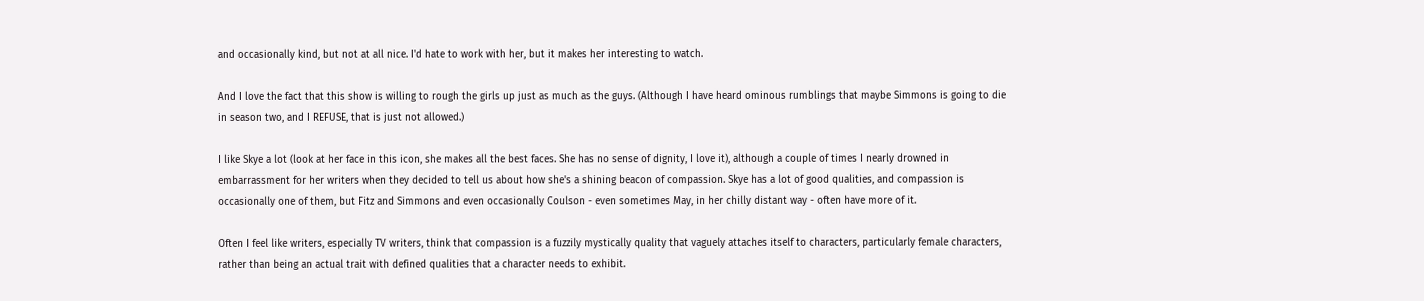and occasionally kind, but not at all nice. I'd hate to work with her, but it makes her interesting to watch.

And I love the fact that this show is willing to rough the girls up just as much as the guys. (Although I have heard ominous rumblings that maybe Simmons is going to die in season two, and I REFUSE, that is just not allowed.)

I like Skye a lot (look at her face in this icon, she makes all the best faces. She has no sense of dignity, I love it), although a couple of times I nearly drowned in embarrassment for her writers when they decided to tell us about how she's a shining beacon of compassion. Skye has a lot of good qualities, and compassion is occasionally one of them, but Fitz and Simmons and even occasionally Coulson - even sometimes May, in her chilly distant way - often have more of it.

Often I feel like writers, especially TV writers, think that compassion is a fuzzily mystically quality that vaguely attaches itself to characters, particularly female characters, rather than being an actual trait with defined qualities that a character needs to exhibit.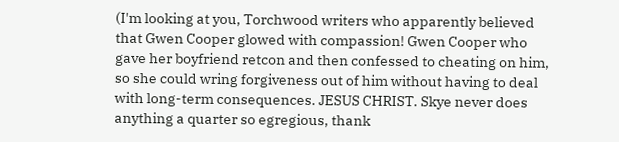(I'm looking at you, Torchwood writers who apparently believed that Gwen Cooper glowed with compassion! Gwen Cooper who gave her boyfriend retcon and then confessed to cheating on him, so she could wring forgiveness out of him without having to deal with long-term consequences. JESUS CHRIST. Skye never does anything a quarter so egregious, thank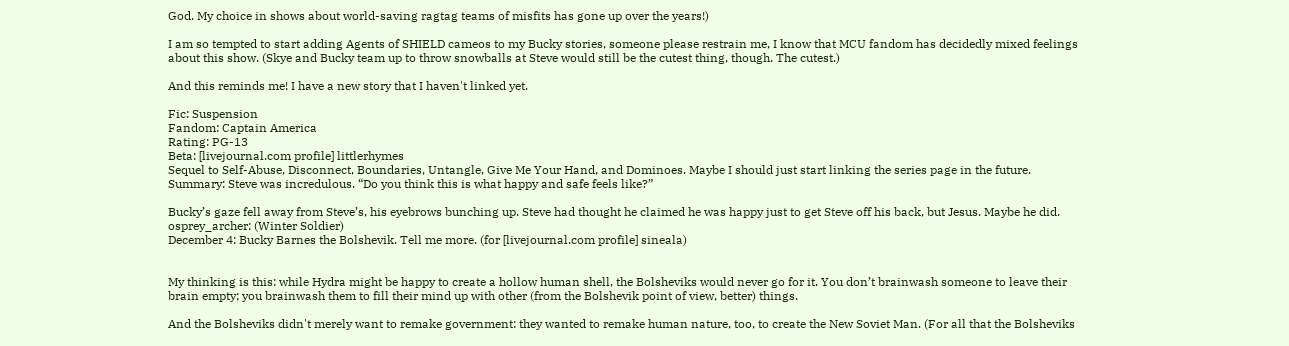God. My choice in shows about world-saving ragtag teams of misfits has gone up over the years!)

I am so tempted to start adding Agents of SHIELD cameos to my Bucky stories, someone please restrain me, I know that MCU fandom has decidedly mixed feelings about this show. (Skye and Bucky team up to throw snowballs at Steve would still be the cutest thing, though. The cutest.)

And this reminds me! I have a new story that I haven't linked yet.

Fic: Suspension
Fandom: Captain America
Rating: PG-13
Beta: [livejournal.com profile] littlerhymes
Sequel to Self-Abuse, Disconnect, Boundaries, Untangle, Give Me Your Hand, and Dominoes. Maybe I should just start linking the series page in the future.
Summary: Steve was incredulous. “Do you think this is what happy and safe feels like?”

Bucky’s gaze fell away from Steve’s, his eyebrows bunching up. Steve had thought he claimed he was happy just to get Steve off his back, but Jesus. Maybe he did.
osprey_archer: (Winter Soldier)
December 4: Bucky Barnes the Bolshevik. Tell me more. (for [livejournal.com profile] sineala)


My thinking is this: while Hydra might be happy to create a hollow human shell, the Bolsheviks would never go for it. You don’t brainwash someone to leave their brain empty; you brainwash them to fill their mind up with other (from the Bolshevik point of view, better) things.

And the Bolsheviks didn't merely want to remake government: they wanted to remake human nature, too, to create the New Soviet Man. (For all that the Bolsheviks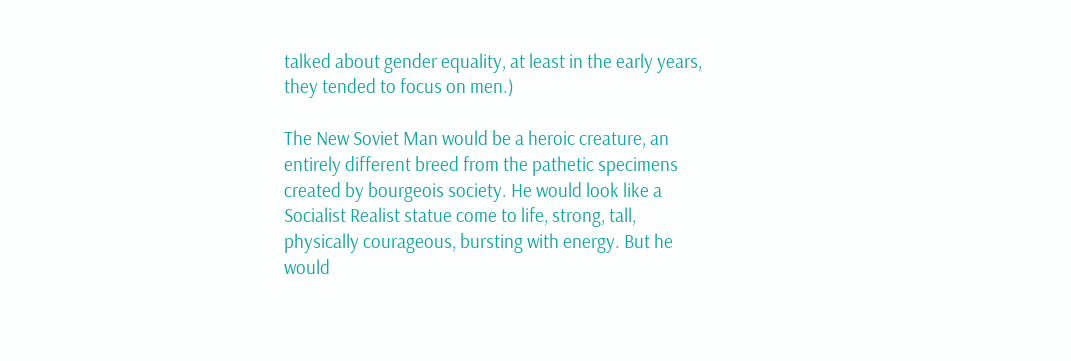talked about gender equality, at least in the early years, they tended to focus on men.)

The New Soviet Man would be a heroic creature, an entirely different breed from the pathetic specimens created by bourgeois society. He would look like a Socialist Realist statue come to life, strong, tall, physically courageous, bursting with energy. But he would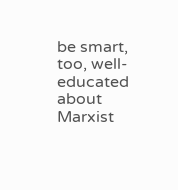be smart, too, well-educated about Marxist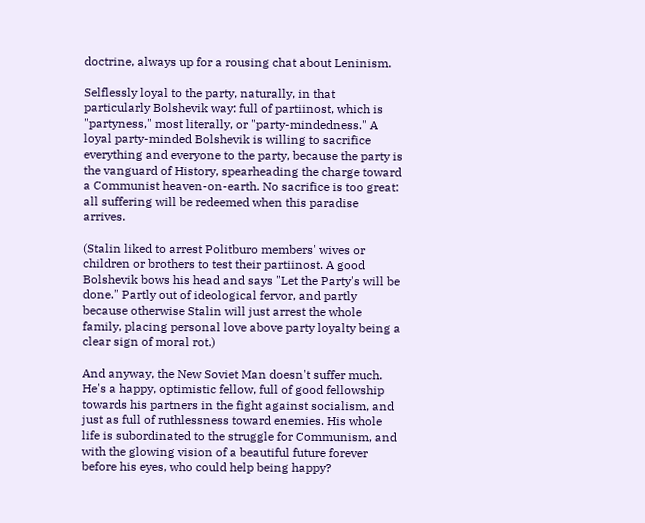doctrine, always up for a rousing chat about Leninism.

Selflessly loyal to the party, naturally, in that particularly Bolshevik way: full of partiinost, which is "partyness," most literally, or "party-mindedness." A loyal party-minded Bolshevik is willing to sacrifice everything and everyone to the party, because the party is the vanguard of History, spearheading the charge toward a Communist heaven-on-earth. No sacrifice is too great: all suffering will be redeemed when this paradise arrives.

(Stalin liked to arrest Politburo members' wives or children or brothers to test their partiinost. A good Bolshevik bows his head and says "Let the Party's will be done." Partly out of ideological fervor, and partly because otherwise Stalin will just arrest the whole family, placing personal love above party loyalty being a clear sign of moral rot.)

And anyway, the New Soviet Man doesn't suffer much. He's a happy, optimistic fellow, full of good fellowship towards his partners in the fight against socialism, and just as full of ruthlessness toward enemies. His whole life is subordinated to the struggle for Communism, and with the glowing vision of a beautiful future forever before his eyes, who could help being happy?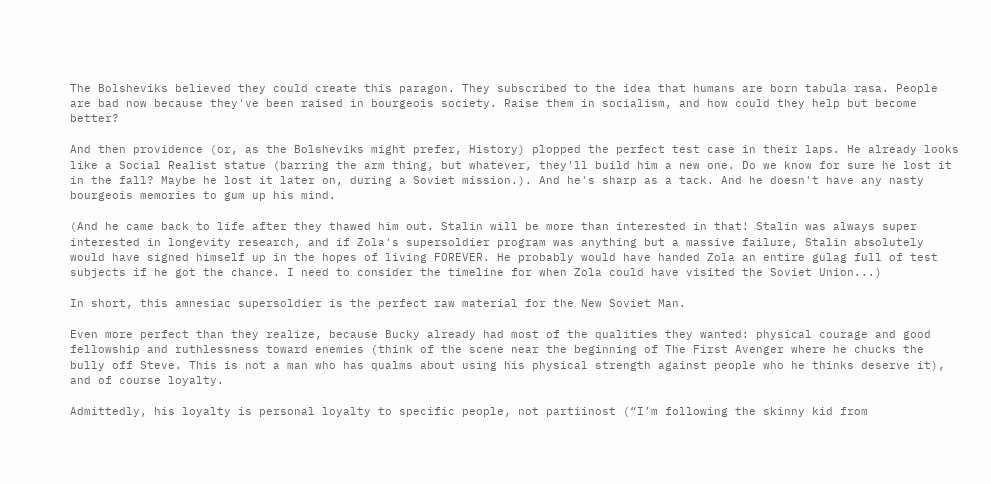The Bolsheviks believed they could create this paragon. They subscribed to the idea that humans are born tabula rasa. People are bad now because they've been raised in bourgeois society. Raise them in socialism, and how could they help but become better?

And then providence (or, as the Bolsheviks might prefer, History) plopped the perfect test case in their laps. He already looks like a Social Realist statue (barring the arm thing, but whatever, they'll build him a new one. Do we know for sure he lost it in the fall? Maybe he lost it later on, during a Soviet mission.). And he's sharp as a tack. And he doesn't have any nasty bourgeois memories to gum up his mind.

(And he came back to life after they thawed him out. Stalin will be more than interested in that! Stalin was always super interested in longevity research, and if Zola's supersoldier program was anything but a massive failure, Stalin absolutely would have signed himself up in the hopes of living FOREVER. He probably would have handed Zola an entire gulag full of test subjects if he got the chance. I need to consider the timeline for when Zola could have visited the Soviet Union...)

In short, this amnesiac supersoldier is the perfect raw material for the New Soviet Man.

Even more perfect than they realize, because Bucky already had most of the qualities they wanted: physical courage and good fellowship and ruthlessness toward enemies (think of the scene near the beginning of The First Avenger where he chucks the bully off Steve. This is not a man who has qualms about using his physical strength against people who he thinks deserve it), and of course loyalty.

Admittedly, his loyalty is personal loyalty to specific people, not partiinost (“I’m following the skinny kid from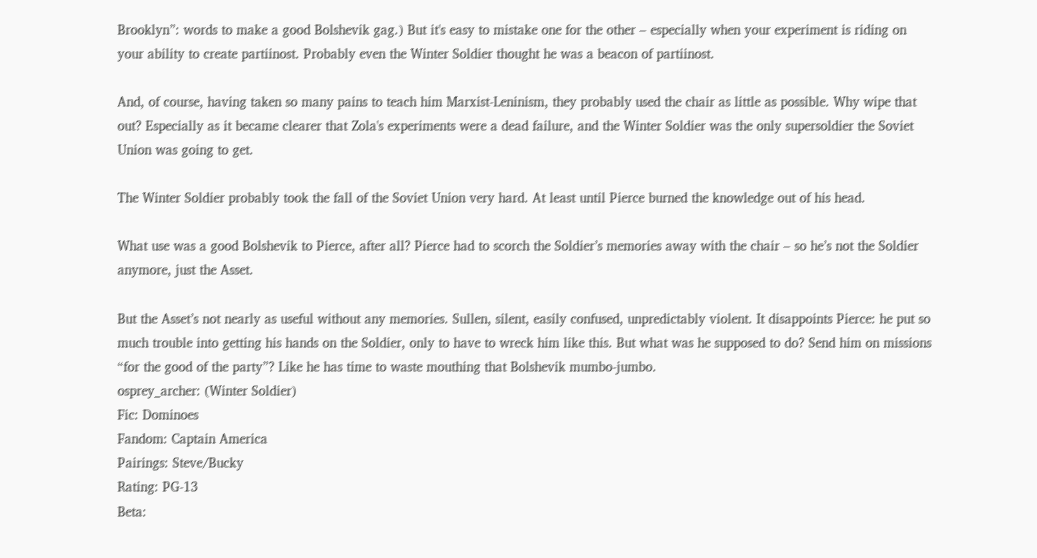Brooklyn”: words to make a good Bolshevik gag.) But it's easy to mistake one for the other – especially when your experiment is riding on your ability to create partiinost. Probably even the Winter Soldier thought he was a beacon of partiinost.

And, of course, having taken so many pains to teach him Marxist-Leninism, they probably used the chair as little as possible. Why wipe that out? Especially as it became clearer that Zola's experiments were a dead failure, and the Winter Soldier was the only supersoldier the Soviet Union was going to get.

The Winter Soldier probably took the fall of the Soviet Union very hard. At least until Pierce burned the knowledge out of his head.

What use was a good Bolshevik to Pierce, after all? Pierce had to scorch the Soldier’s memories away with the chair – so he’s not the Soldier anymore, just the Asset.

But the Asset’s not nearly as useful without any memories. Sullen, silent, easily confused, unpredictably violent. It disappoints Pierce: he put so much trouble into getting his hands on the Soldier, only to have to wreck him like this. But what was he supposed to do? Send him on missions “for the good of the party”? Like he has time to waste mouthing that Bolshevik mumbo-jumbo.
osprey_archer: (Winter Soldier)
Fic: Dominoes
Fandom: Captain America
Pairings: Steve/Bucky
Rating: PG-13
Beta: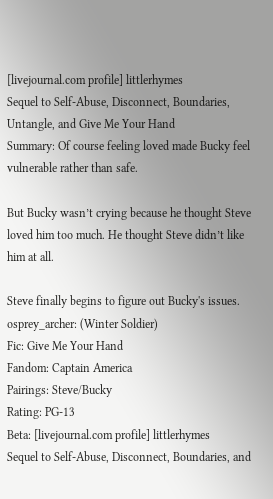[livejournal.com profile] littlerhymes
Sequel to Self-Abuse, Disconnect, Boundaries, Untangle, and Give Me Your Hand
Summary: Of course feeling loved made Bucky feel vulnerable rather than safe.

But Bucky wasn’t crying because he thought Steve loved him too much. He thought Steve didn’t like him at all.

Steve finally begins to figure out Bucky's issues.
osprey_archer: (Winter Soldier)
Fic: Give Me Your Hand
Fandom: Captain America
Pairings: Steve/Bucky
Rating: PG-13
Beta: [livejournal.com profile] littlerhymes
Sequel to Self-Abuse, Disconnect, Boundaries, and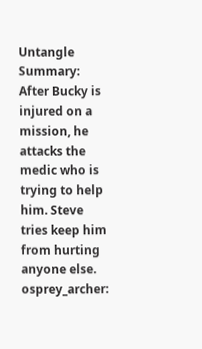Untangle
Summary: After Bucky is injured on a mission, he attacks the medic who is trying to help him. Steve tries keep him from hurting anyone else.
osprey_archer: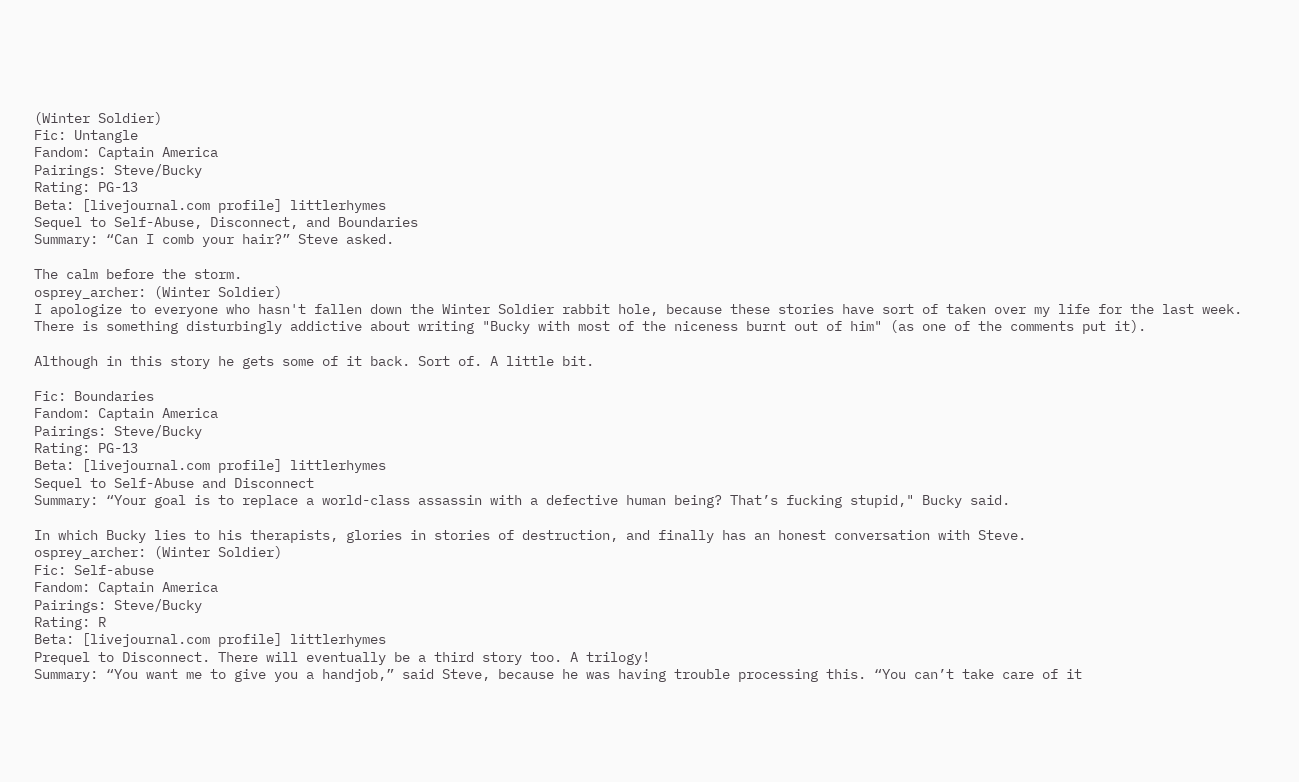(Winter Soldier)
Fic: Untangle
Fandom: Captain America
Pairings: Steve/Bucky
Rating: PG-13
Beta: [livejournal.com profile] littlerhymes
Sequel to Self-Abuse, Disconnect, and Boundaries
Summary: “Can I comb your hair?” Steve asked.

The calm before the storm.
osprey_archer: (Winter Soldier)
I apologize to everyone who hasn't fallen down the Winter Soldier rabbit hole, because these stories have sort of taken over my life for the last week. There is something disturbingly addictive about writing "Bucky with most of the niceness burnt out of him" (as one of the comments put it).

Although in this story he gets some of it back. Sort of. A little bit.

Fic: Boundaries
Fandom: Captain America
Pairings: Steve/Bucky
Rating: PG-13
Beta: [livejournal.com profile] littlerhymes
Sequel to Self-Abuse and Disconnect
Summary: “Your goal is to replace a world-class assassin with a defective human being? That’s fucking stupid," Bucky said.

In which Bucky lies to his therapists, glories in stories of destruction, and finally has an honest conversation with Steve.
osprey_archer: (Winter Soldier)
Fic: Self-abuse
Fandom: Captain America
Pairings: Steve/Bucky
Rating: R
Beta: [livejournal.com profile] littlerhymes
Prequel to Disconnect. There will eventually be a third story too. A trilogy!
Summary: “You want me to give you a handjob,” said Steve, because he was having trouble processing this. “You can’t take care of it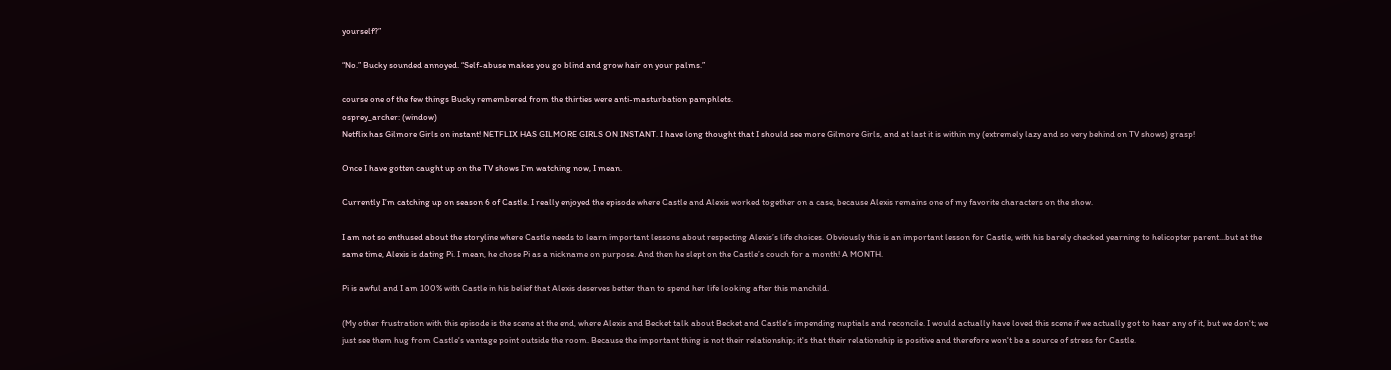yourself?”

“No.” Bucky sounded annoyed. “Self-abuse makes you go blind and grow hair on your palms.”

course one of the few things Bucky remembered from the thirties were anti-masturbation pamphlets.
osprey_archer: (window)
Netflix has Gilmore Girls on instant! NETFLIX HAS GILMORE GIRLS ON INSTANT. I have long thought that I should see more Gilmore Girls, and at last it is within my (extremely lazy and so very behind on TV shows) grasp!

Once I have gotten caught up on the TV shows I’m watching now, I mean.

Currently I’m catching up on season 6 of Castle. I really enjoyed the episode where Castle and Alexis worked together on a case, because Alexis remains one of my favorite characters on the show.

I am not so enthused about the storyline where Castle needs to learn important lessons about respecting Alexis’s life choices. Obviously this is an important lesson for Castle, with his barely checked yearning to helicopter parent...but at the same time, Alexis is dating Pi. I mean, he chose Pi as a nickname on purpose. And then he slept on the Castle’s couch for a month! A MONTH.

Pi is awful and I am 100% with Castle in his belief that Alexis deserves better than to spend her life looking after this manchild.

(My other frustration with this episode is the scene at the end, where Alexis and Becket talk about Becket and Castle's impending nuptials and reconcile. I would actually have loved this scene if we actually got to hear any of it, but we don't; we just see them hug from Castle's vantage point outside the room. Because the important thing is not their relationship; it's that their relationship is positive and therefore won't be a source of stress for Castle.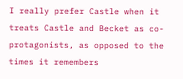I really prefer Castle when it treats Castle and Becket as co-protagonists, as opposed to the times it remembers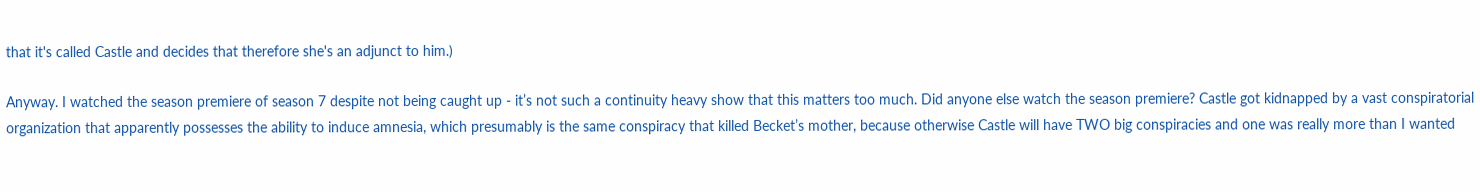that it's called Castle and decides that therefore she's an adjunct to him.)

Anyway. I watched the season premiere of season 7 despite not being caught up - it’s not such a continuity heavy show that this matters too much. Did anyone else watch the season premiere? Castle got kidnapped by a vast conspiratorial organization that apparently possesses the ability to induce amnesia, which presumably is the same conspiracy that killed Becket’s mother, because otherwise Castle will have TWO big conspiracies and one was really more than I wanted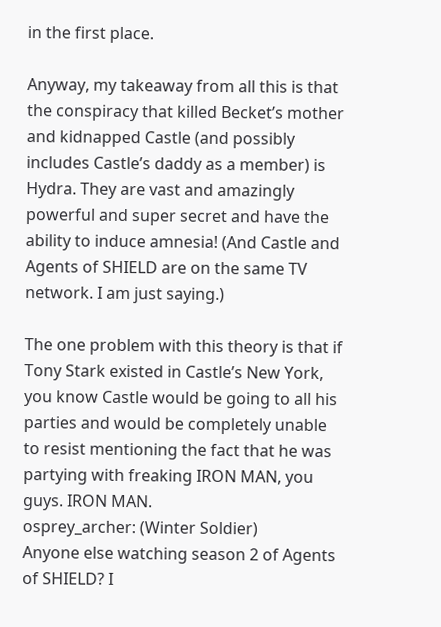in the first place.

Anyway, my takeaway from all this is that the conspiracy that killed Becket’s mother and kidnapped Castle (and possibly includes Castle’s daddy as a member) is Hydra. They are vast and amazingly powerful and super secret and have the ability to induce amnesia! (And Castle and Agents of SHIELD are on the same TV network. I am just saying.)

The one problem with this theory is that if Tony Stark existed in Castle’s New York, you know Castle would be going to all his parties and would be completely unable to resist mentioning the fact that he was partying with freaking IRON MAN, you guys. IRON MAN.
osprey_archer: (Winter Soldier)
Anyone else watching season 2 of Agents of SHIELD? I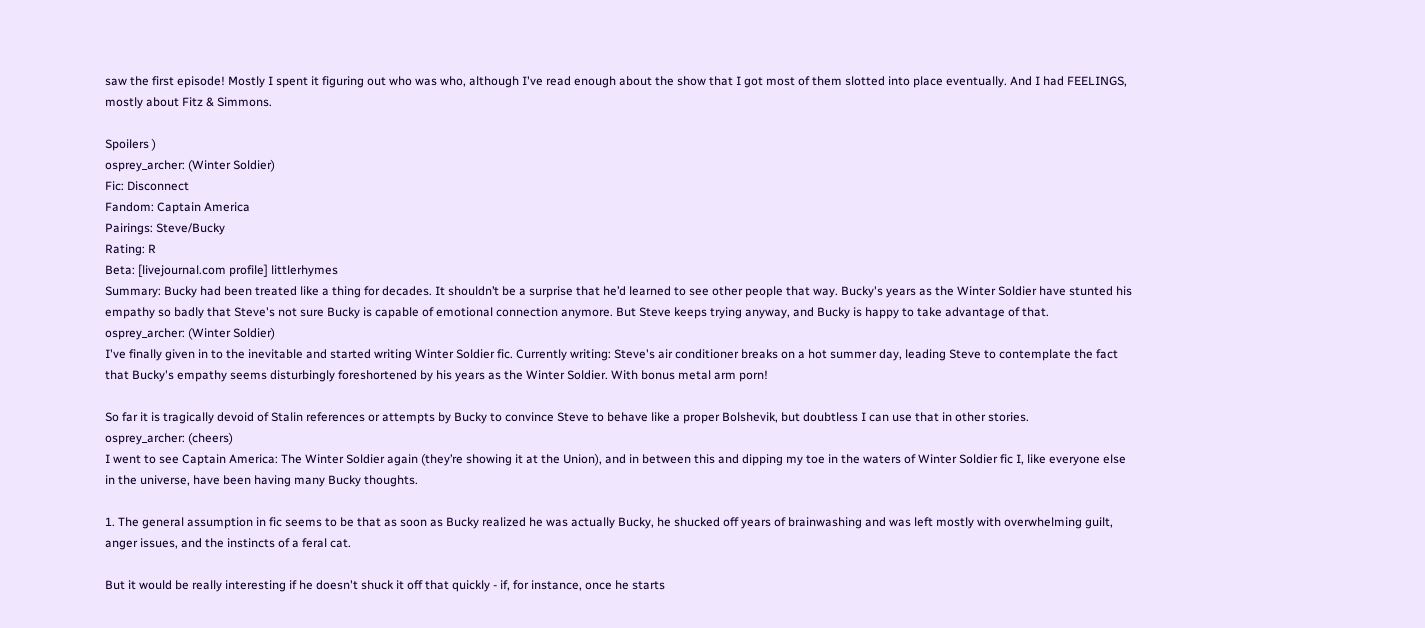saw the first episode! Mostly I spent it figuring out who was who, although I've read enough about the show that I got most of them slotted into place eventually. And I had FEELINGS, mostly about Fitz & Simmons.

Spoilers )
osprey_archer: (Winter Soldier)
Fic: Disconnect
Fandom: Captain America
Pairings: Steve/Bucky
Rating: R
Beta: [livejournal.com profile] littlerhymes
Summary: Bucky had been treated like a thing for decades. It shouldn’t be a surprise that he’d learned to see other people that way. Bucky's years as the Winter Soldier have stunted his empathy so badly that Steve's not sure Bucky is capable of emotional connection anymore. But Steve keeps trying anyway, and Bucky is happy to take advantage of that.
osprey_archer: (Winter Soldier)
I've finally given in to the inevitable and started writing Winter Soldier fic. Currently writing: Steve's air conditioner breaks on a hot summer day, leading Steve to contemplate the fact that Bucky's empathy seems disturbingly foreshortened by his years as the Winter Soldier. With bonus metal arm porn!

So far it is tragically devoid of Stalin references or attempts by Bucky to convince Steve to behave like a proper Bolshevik, but doubtless I can use that in other stories.
osprey_archer: (cheers)
I went to see Captain America: The Winter Soldier again (they’re showing it at the Union), and in between this and dipping my toe in the waters of Winter Soldier fic I, like everyone else in the universe, have been having many Bucky thoughts.

1. The general assumption in fic seems to be that as soon as Bucky realized he was actually Bucky, he shucked off years of brainwashing and was left mostly with overwhelming guilt, anger issues, and the instincts of a feral cat.

But it would be really interesting if he doesn't shuck it off that quickly - if, for instance, once he starts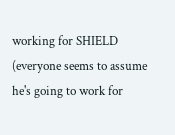working for SHIELD (everyone seems to assume he's going to work for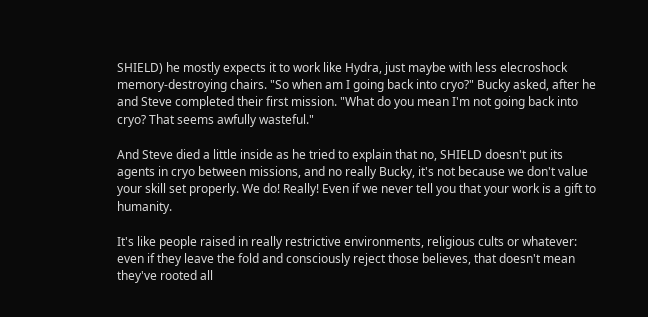SHIELD) he mostly expects it to work like Hydra, just maybe with less elecroshock memory-destroying chairs. "So when am I going back into cryo?" Bucky asked, after he and Steve completed their first mission. "What do you mean I'm not going back into cryo? That seems awfully wasteful."

And Steve died a little inside as he tried to explain that no, SHIELD doesn't put its agents in cryo between missions, and no really Bucky, it's not because we don't value your skill set properly. We do! Really! Even if we never tell you that your work is a gift to humanity.

It's like people raised in really restrictive environments, religious cults or whatever: even if they leave the fold and consciously reject those believes, that doesn't mean they've rooted all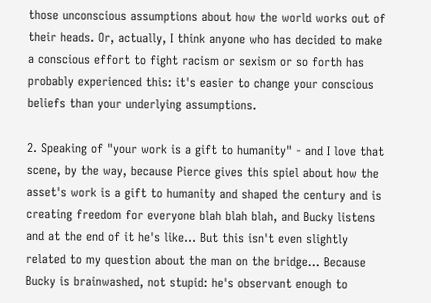those unconscious assumptions about how the world works out of their heads. Or, actually, I think anyone who has decided to make a conscious effort to fight racism or sexism or so forth has probably experienced this: it's easier to change your conscious beliefs than your underlying assumptions.

2. Speaking of "your work is a gift to humanity" - and I love that scene, by the way, because Pierce gives this spiel about how the asset's work is a gift to humanity and shaped the century and is creating freedom for everyone blah blah blah, and Bucky listens and at the end of it he's like... But this isn't even slightly related to my question about the man on the bridge... Because Bucky is brainwashed, not stupid: he's observant enough to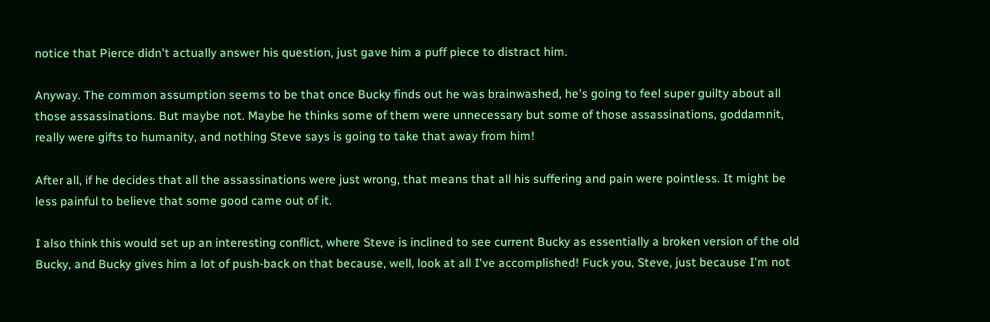notice that Pierce didn't actually answer his question, just gave him a puff piece to distract him.

Anyway. The common assumption seems to be that once Bucky finds out he was brainwashed, he's going to feel super guilty about all those assassinations. But maybe not. Maybe he thinks some of them were unnecessary but some of those assassinations, goddamnit, really were gifts to humanity, and nothing Steve says is going to take that away from him!

After all, if he decides that all the assassinations were just wrong, that means that all his suffering and pain were pointless. It might be less painful to believe that some good came out of it.

I also think this would set up an interesting conflict, where Steve is inclined to see current Bucky as essentially a broken version of the old Bucky, and Bucky gives him a lot of push-back on that because, well, look at all I've accomplished! Fuck you, Steve, just because I'm not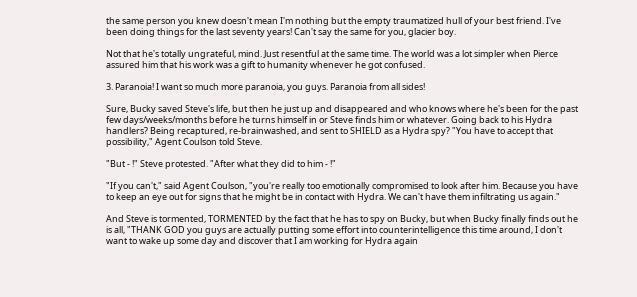the same person you knew doesn't mean I'm nothing but the empty traumatized hull of your best friend. I've been doing things for the last seventy years! Can't say the same for you, glacier boy.

Not that he's totally ungrateful, mind. Just resentful at the same time. The world was a lot simpler when Pierce assured him that his work was a gift to humanity whenever he got confused.

3. Paranoia! I want so much more paranoia, you guys. Paranoia from all sides!

Sure, Bucky saved Steve's life, but then he just up and disappeared and who knows where he's been for the past few days/weeks/months before he turns himself in or Steve finds him or whatever. Going back to his Hydra handlers? Being recaptured, re-brainwashed, and sent to SHIELD as a Hydra spy? "You have to accept that possibility," Agent Coulson told Steve.

"But - !" Steve protested. "After what they did to him - !"

"If you can't," said Agent Coulson, "you're really too emotionally compromised to look after him. Because you have to keep an eye out for signs that he might be in contact with Hydra. We can't have them infiltrating us again."

And Steve is tormented, TORMENTED by the fact that he has to spy on Bucky, but when Bucky finally finds out he is all, "THANK GOD you guys are actually putting some effort into counterintelligence this time around, I don't want to wake up some day and discover that I am working for Hydra again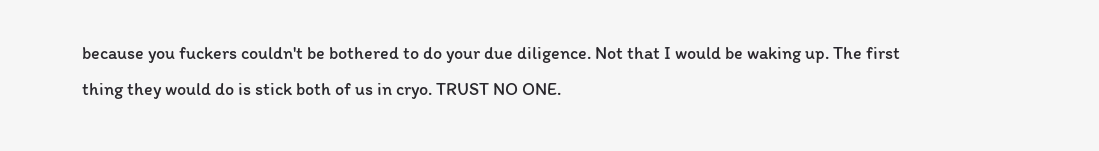because you fuckers couldn't be bothered to do your due diligence. Not that I would be waking up. The first thing they would do is stick both of us in cryo. TRUST NO ONE.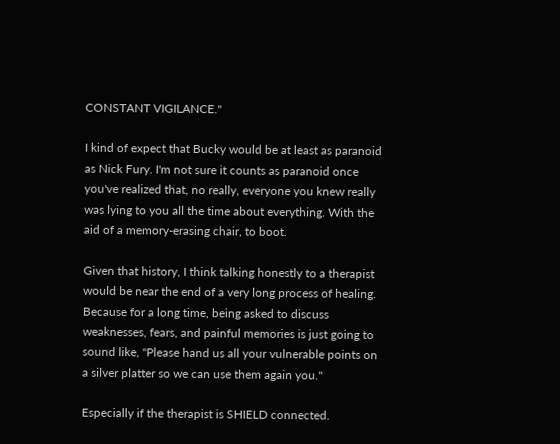CONSTANT VIGILANCE."

I kind of expect that Bucky would be at least as paranoid as Nick Fury. I'm not sure it counts as paranoid once you've realized that, no really, everyone you knew really was lying to you all the time about everything. With the aid of a memory-erasing chair, to boot.

Given that history, I think talking honestly to a therapist would be near the end of a very long process of healing. Because for a long time, being asked to discuss weaknesses, fears, and painful memories is just going to sound like, "Please hand us all your vulnerable points on a silver platter so we can use them again you."

Especially if the therapist is SHIELD connected.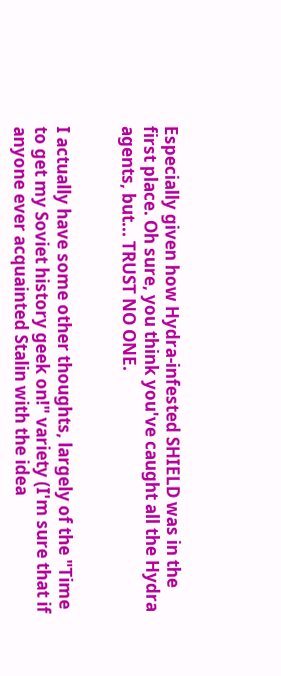Especially given how Hydra-infested SHIELD was in the first place. Oh sure, you think you've caught all the Hydra agents, but... TRUST NO ONE.


I actually have some other thoughts, largely of the "Time to get my Soviet history geek on!" variety (I'm sure that if anyone ever acquainted Stalin with the idea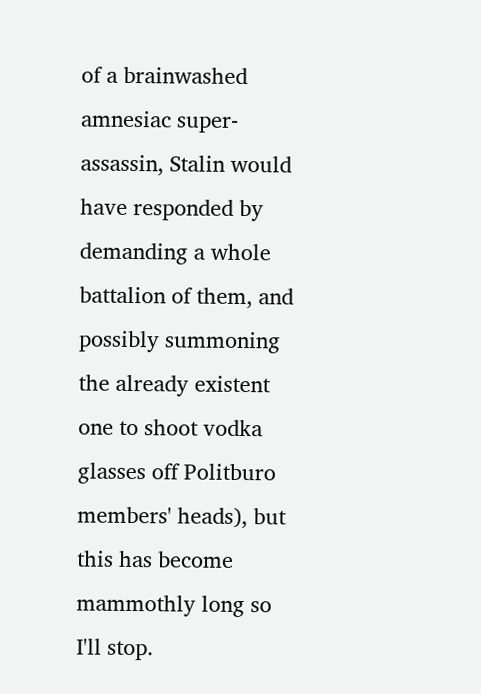of a brainwashed amnesiac super-assassin, Stalin would have responded by demanding a whole battalion of them, and possibly summoning the already existent one to shoot vodka glasses off Politburo members' heads), but this has become mammothly long so I'll stop.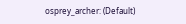osprey_archer: (Default)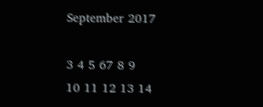September 2017

3 4 5 67 8 9
10 11 12 13 14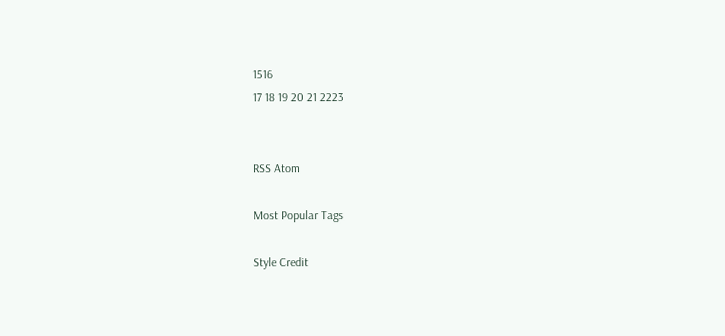1516
17 18 19 20 21 2223


RSS Atom

Most Popular Tags

Style Credit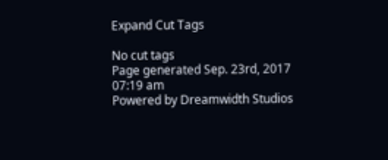Expand Cut Tags

No cut tags
Page generated Sep. 23rd, 2017 07:19 am
Powered by Dreamwidth Studios